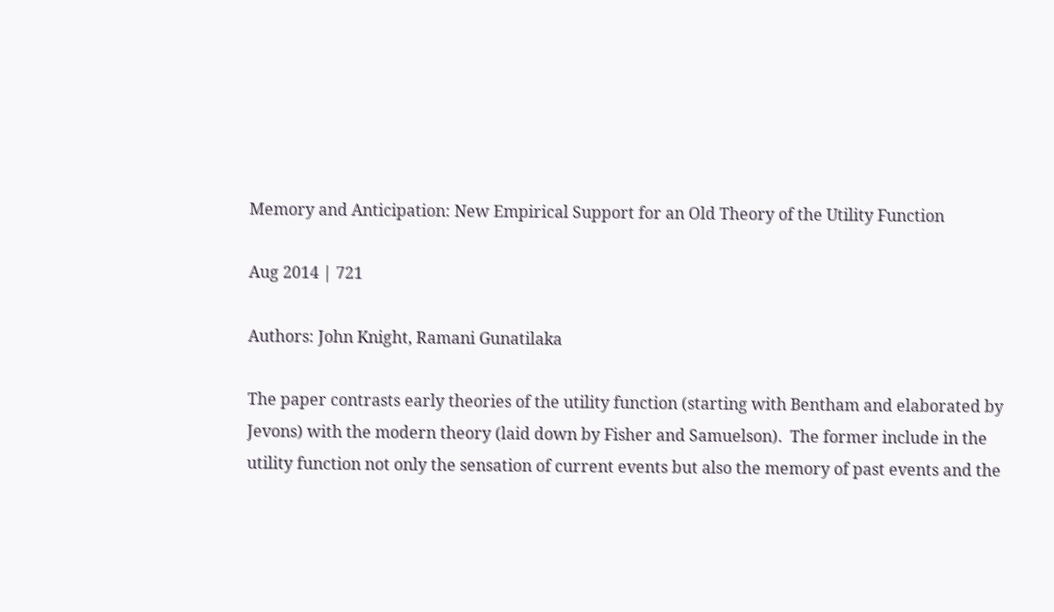Memory and Anticipation: New Empirical Support for an Old Theory of the Utility Function

Aug 2014 | 721

Authors: John Knight, Ramani Gunatilaka

The paper contrasts early theories of the utility function (starting with Bentham and elaborated by Jevons) with the modern theory (laid down by Fisher and Samuelson).  The former include in the utility function not only the sensation of current events but also the memory of past events and the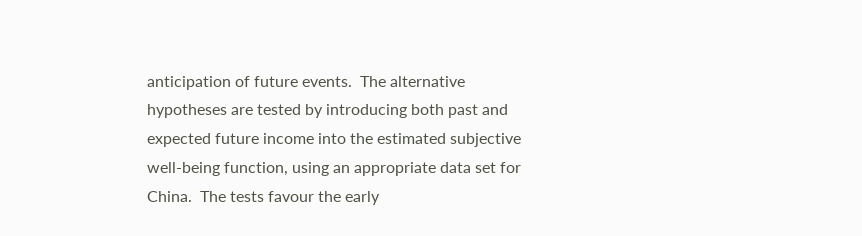anticipation of future events.  The alternative hypotheses are tested by introducing both past and expected future income into the estimated subjective well-being function, using an appropriate data set for China.  The tests favour the early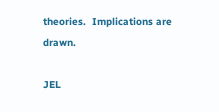theories.  Implications are drawn.

JEL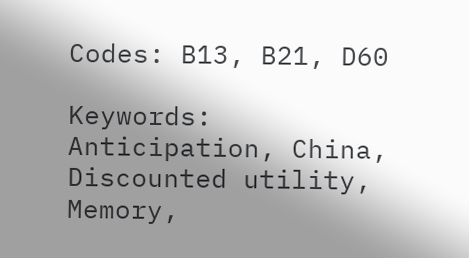Codes: B13, B21, D60

Keywords: Anticipation, China, Discounted utility, Memory,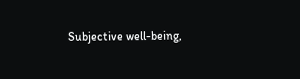Subjective well-being,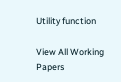Utility function

View All Working Papers